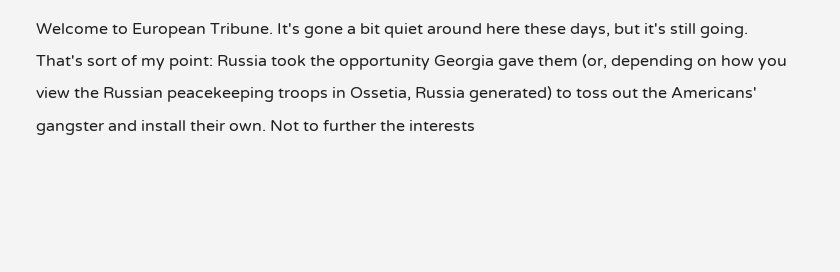Welcome to European Tribune. It's gone a bit quiet around here these days, but it's still going.
That's sort of my point: Russia took the opportunity Georgia gave them (or, depending on how you view the Russian peacekeeping troops in Ossetia, Russia generated) to toss out the Americans' gangster and install their own. Not to further the interests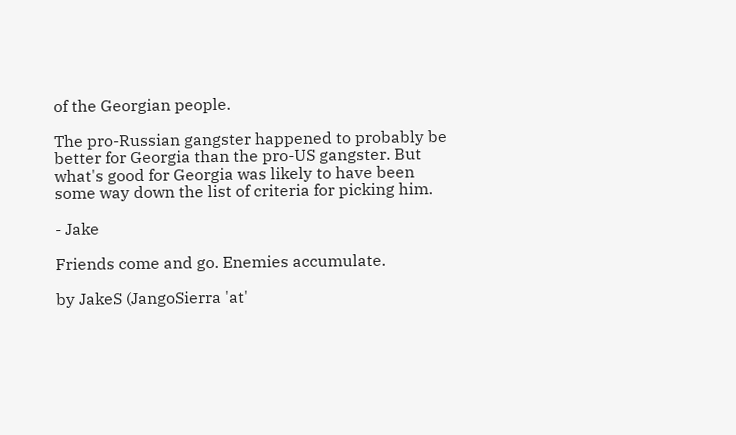of the Georgian people.

The pro-Russian gangster happened to probably be better for Georgia than the pro-US gangster. But what's good for Georgia was likely to have been some way down the list of criteria for picking him.

- Jake

Friends come and go. Enemies accumulate.

by JakeS (JangoSierra 'at'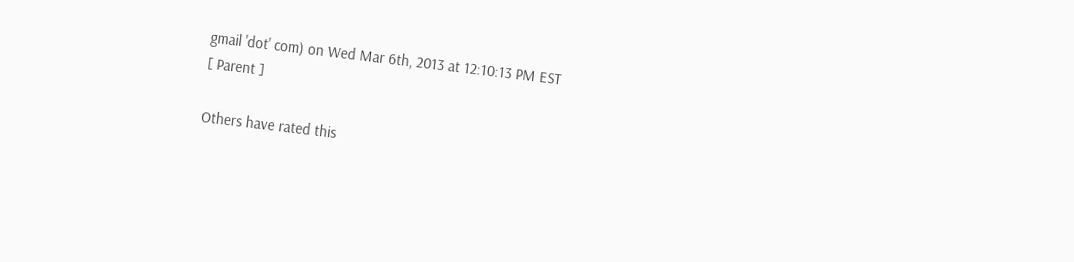gmail 'dot' com) on Wed Mar 6th, 2013 at 12:10:13 PM EST
[ Parent ]

Others have rated this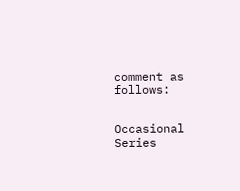comment as follows:


Occasional Series